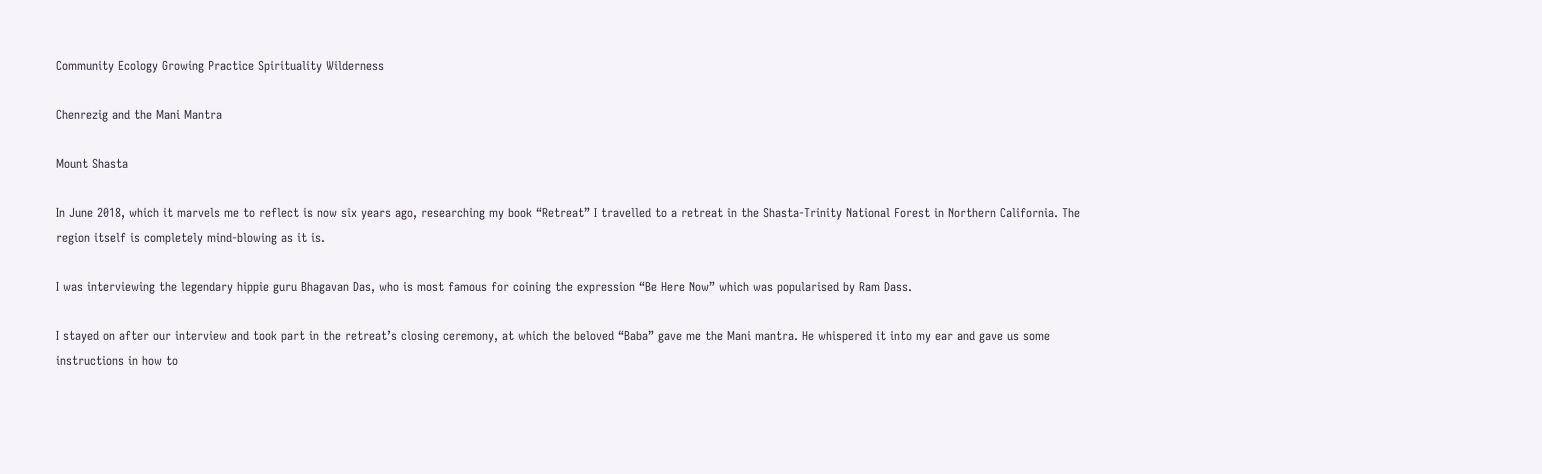Community Ecology Growing Practice Spirituality Wilderness

Chenrezig and the Mani Mantra

Mount Shasta

In June 2018, which it marvels me to reflect is now six years ago, researching my book “Retreat” I travelled to a retreat in the Shasta-Trinity National Forest in Northern California. The region itself is completely mind-blowing as it is.

I was interviewing the legendary hippie guru Bhagavan Das, who is most famous for coining the expression “Be Here Now” which was popularised by Ram Dass.

I stayed on after our interview and took part in the retreat’s closing ceremony, at which the beloved “Baba” gave me the Mani mantra. He whispered it into my ear and gave us some instructions in how to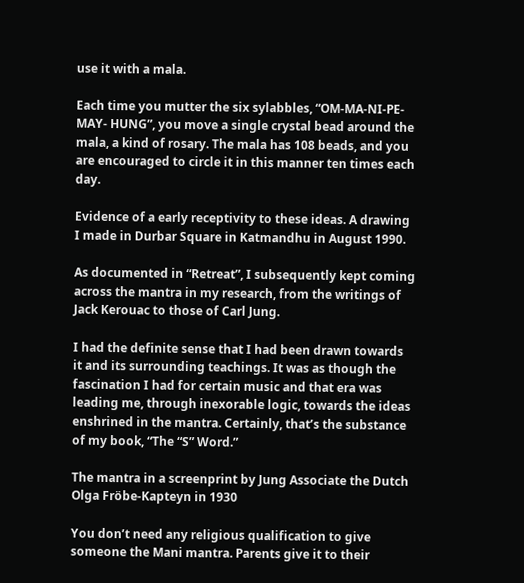use it with a mala.

Each time you mutter the six sylabbles, “OM-MA-NI-PE-MAY- HUNG”, you move a single crystal bead around the mala, a kind of rosary. The mala has 108 beads, and you are encouraged to circle it in this manner ten times each day.

Evidence of a early receptivity to these ideas. A drawing I made in Durbar Square in Katmandhu in August 1990.

As documented in “Retreat”, I subsequently kept coming across the mantra in my research, from the writings of Jack Kerouac to those of Carl Jung.

I had the definite sense that I had been drawn towards it and its surrounding teachings. It was as though the fascination I had for certain music and that era was leading me, through inexorable logic, towards the ideas enshrined in the mantra. Certainly, that’s the substance of my book, “The “S” Word.”

The mantra in a screenprint by Jung Associate the Dutch Olga Fröbe-Kapteyn in 1930

You don’t need any religious qualification to give someone the Mani mantra. Parents give it to their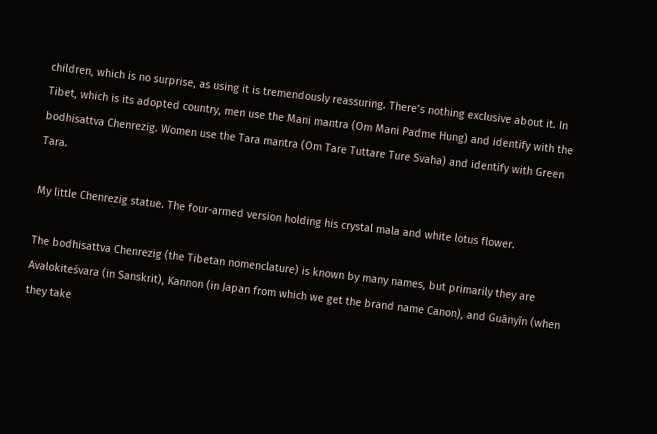children, which is no surprise, as using it is tremendously reassuring. There’s nothing exclusive about it. In Tibet, which is its adopted country, men use the Mani mantra (Om Mani Padme Hung) and identify with the bodhisattva Chenrezig. Women use the Tara mantra (Om Tare Tuttare Ture Svaha) and identify with Green Tara.

My little Chenrezig statue. The four-armed version holding his crystal mala and white lotus flower.

The bodhisattva Chenrezig (the Tibetan nomenclature) is known by many names, but primarily they are Avalokiteśvara (in Sanskrit), Kannon (in Japan from which we get the brand name Canon), and Guānyīn (when they take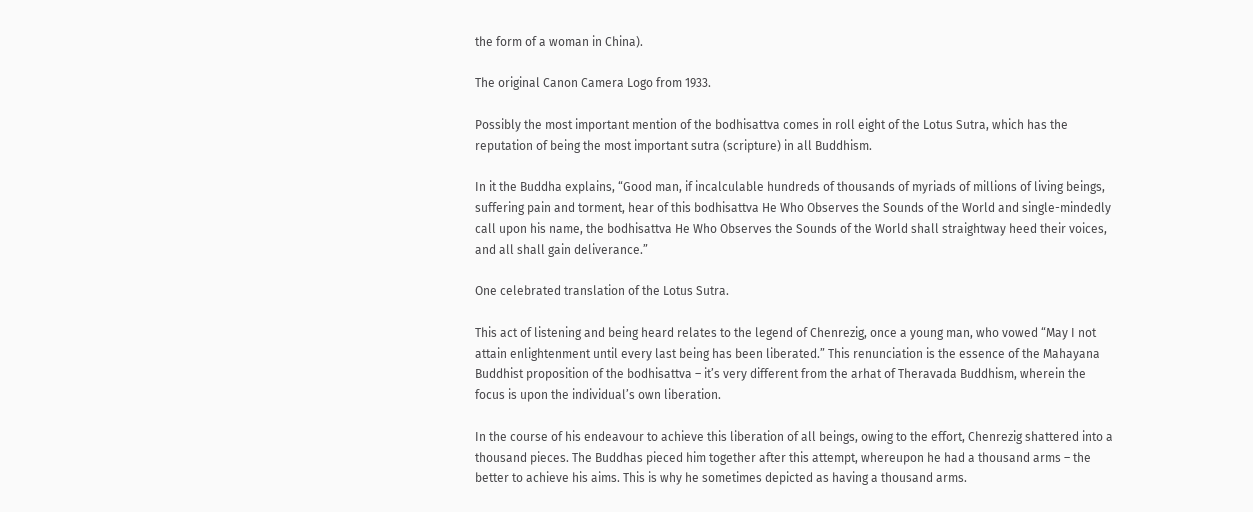the form of a woman in China).

The original Canon Camera Logo from 1933.

Possibly the most important mention of the bodhisattva comes in roll eight of the Lotus Sutra, which has the reputation of being the most important sutra (scripture) in all Buddhism.

In it the Buddha explains, “Good man, if incalculable hundreds of thousands of myriads of millions of living beings, suffering pain and torment, hear of this bodhisattva He Who Observes the Sounds of the World and single-mindedly call upon his name, the bodhisattva He Who Observes the Sounds of the World shall straightway heed their voices, and all shall gain deliverance.”

One celebrated translation of the Lotus Sutra.

This act of listening and being heard relates to the legend of Chenrezig, once a young man, who vowed “May I not attain enlightenment until every last being has been liberated.” This renunciation is the essence of the Mahayana Buddhist proposition of the bodhisattva – it’s very different from the arhat of Theravada Buddhism, wherein the focus is upon the individual’s own liberation.

In the course of his endeavour to achieve this liberation of all beings, owing to the effort, Chenrezig shattered into a thousand pieces. The Buddhas pieced him together after this attempt, whereupon he had a thousand arms – the better to achieve his aims. This is why he sometimes depicted as having a thousand arms.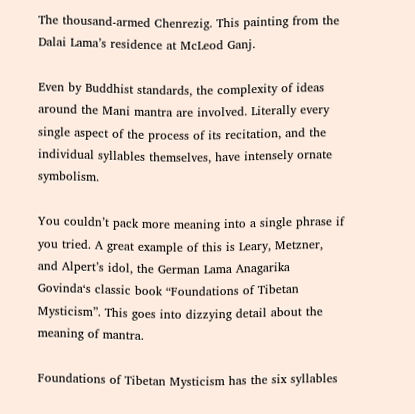The thousand-armed Chenrezig. This painting from the Dalai Lama’s residence at McLeod Ganj.

Even by Buddhist standards, the complexity of ideas around the Mani mantra are involved. Literally every single aspect of the process of its recitation, and the individual syllables themselves, have intensely ornate symbolism.

You couldn’t pack more meaning into a single phrase if you tried. A great example of this is Leary, Metzner, and Alpert’s idol, the German Lama Anagarika Govinda‘s classic book “Foundations of Tibetan Mysticism”. This goes into dizzying detail about the meaning of mantra.

Foundations of Tibetan Mysticism has the six syllables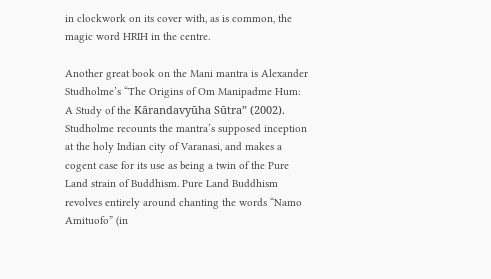in clockwork on its cover with, as is common, the magic word HRIH in the centre.

Another great book on the Mani mantra is Alexander Studholme’s “The Origins of Om Manipadme Hum: A Study of the Kārandavyūha Sūtra” (2002). Studholme recounts the mantra’s supposed inception at the holy Indian city of Varanasi, and makes a cogent case for its use as being a twin of the Pure Land strain of Buddhism. Pure Land Buddhism revolves entirely around chanting the words “Namo Amituofo” (in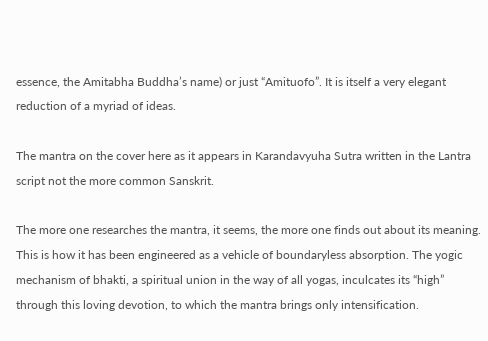essence, the Amitabha Buddha’s name) or just “Amituofo”. It is itself a very elegant reduction of a myriad of ideas.

The mantra on the cover here as it appears in Karandavyuha Sutra written in the Lantra script not the more common Sanskrit.

The more one researches the mantra, it seems, the more one finds out about its meaning. This is how it has been engineered as a vehicle of boundaryless absorption. The yogic mechanism of bhakti, a spiritual union in the way of all yogas, inculcates its “high” through this loving devotion, to which the mantra brings only intensification.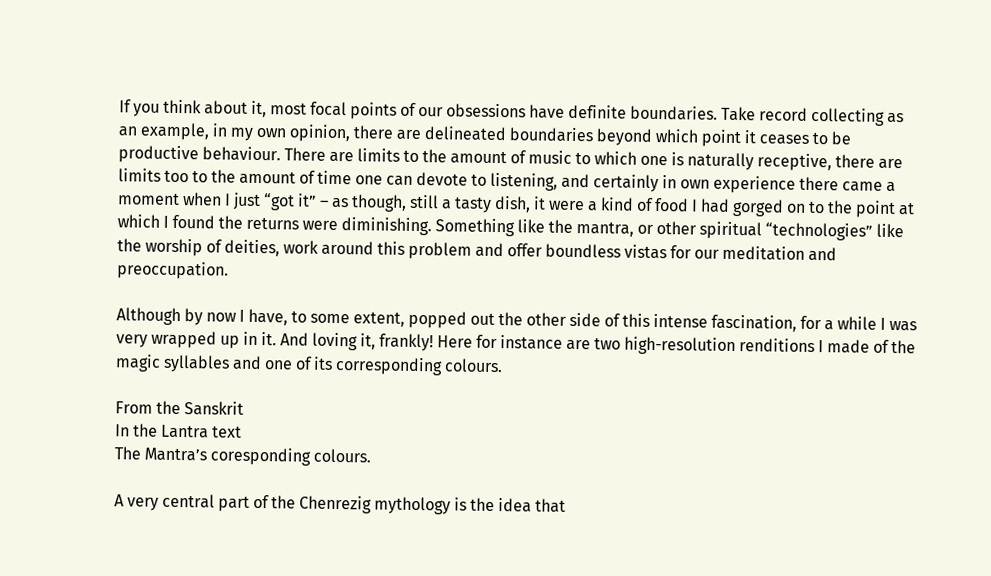If you think about it, most focal points of our obsessions have definite boundaries. Take record collecting as an example, in my own opinion, there are delineated boundaries beyond which point it ceases to be productive behaviour. There are limits to the amount of music to which one is naturally receptive, there are limits too to the amount of time one can devote to listening, and certainly in own experience there came a moment when I just “got it” – as though, still a tasty dish, it were a kind of food I had gorged on to the point at which I found the returns were diminishing. Something like the mantra, or other spiritual “technologies” like the worship of deities, work around this problem and offer boundless vistas for our meditation and preoccupation.

Although by now I have, to some extent, popped out the other side of this intense fascination, for a while I was very wrapped up in it. And loving it, frankly! Here for instance are two high-resolution renditions I made of the magic syllables and one of its corresponding colours.

From the Sanskrit
In the Lantra text
The Mantra’s coresponding colours.

A very central part of the Chenrezig mythology is the idea that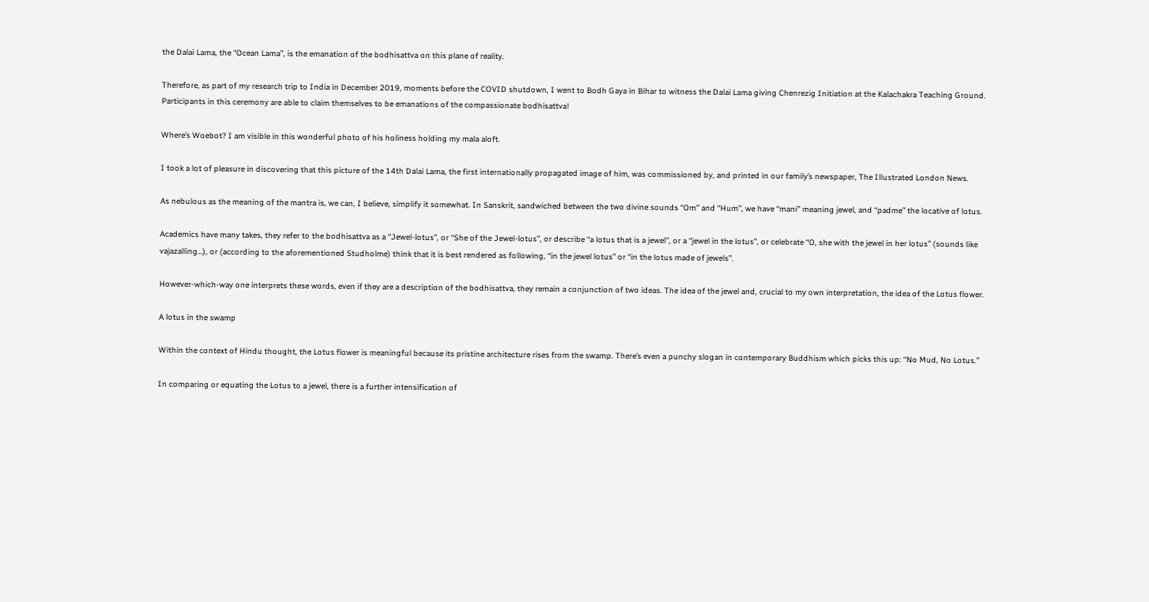the Dalai Lama, the “Ocean Lama”, is the emanation of the bodhisattva on this plane of reality.

Therefore, as part of my research trip to India in December 2019, moments before the COVID shutdown, I went to Bodh Gaya in Bihar to witness the Dalai Lama giving Chenrezig Initiation at the Kalachakra Teaching Ground. Participants in this ceremony are able to claim themselves to be emanations of the compassionate bodhisattva!

Where’s Woebot? I am visible in this wonderful photo of his holiness holding my mala aloft.

I took a lot of pleasure in discovering that this picture of the 14th Dalai Lama, the first internationally propagated image of him, was commissioned by, and printed in our family’s newspaper, The Illustrated London News.

As nebulous as the meaning of the mantra is, we can, I believe, simplify it somewhat. In Sanskrit, sandwiched between the two divine sounds “Om” and “Hum”, we have “mani” meaning jewel, and “padme” the locative of lotus.

Academics have many takes, they refer to the bodhisattva as a “Jewel-lotus”, or “She of the Jewel-lotus”, or describe “a lotus that is a jewel”, or a “jewel in the lotus”, or celebrate “O, she with the jewel in her lotus” (sounds like vajazalling…), or (according to the aforementioned Studholme) think that it is best rendered as following, “in the jewel lotus” or “in the lotus made of jewels”.

However-which-way one interprets these words, even if they are a description of the bodhisattva, they remain a conjunction of two ideas. The idea of the jewel and, crucial to my own interpretation, the idea of the Lotus flower.

A lotus in the swamp

Within the context of Hindu thought, the Lotus flower is meaningful because its pristine architecture rises from the swamp. There’s even a punchy slogan in contemporary Buddhism which picks this up: “No Mud, No Lotus.”

In comparing or equating the Lotus to a jewel, there is a further intensification of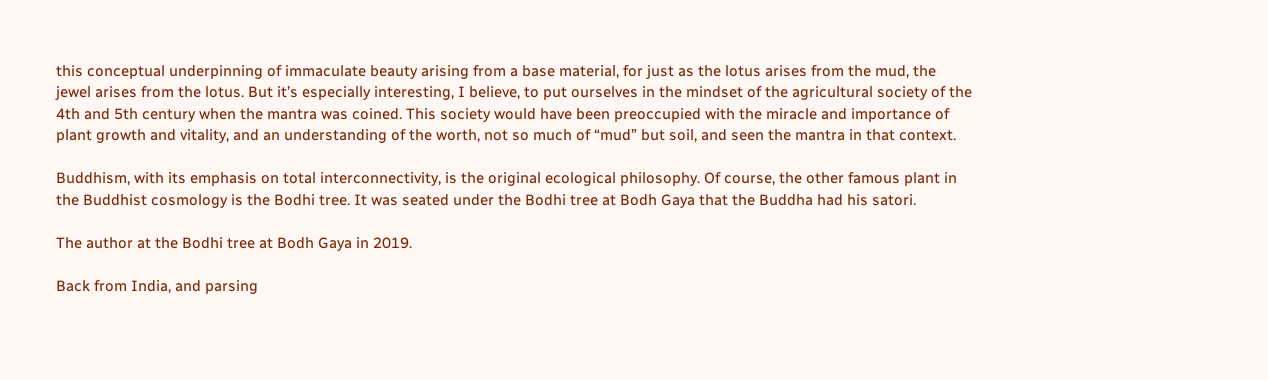this conceptual underpinning of immaculate beauty arising from a base material, for just as the lotus arises from the mud, the jewel arises from the lotus. But it’s especially interesting, I believe, to put ourselves in the mindset of the agricultural society of the 4th and 5th century when the mantra was coined. This society would have been preoccupied with the miracle and importance of plant growth and vitality, and an understanding of the worth, not so much of “mud” but soil, and seen the mantra in that context.

Buddhism, with its emphasis on total interconnectivity, is the original ecological philosophy. Of course, the other famous plant in the Buddhist cosmology is the Bodhi tree. It was seated under the Bodhi tree at Bodh Gaya that the Buddha had his satori.

The author at the Bodhi tree at Bodh Gaya in 2019.

Back from India, and parsing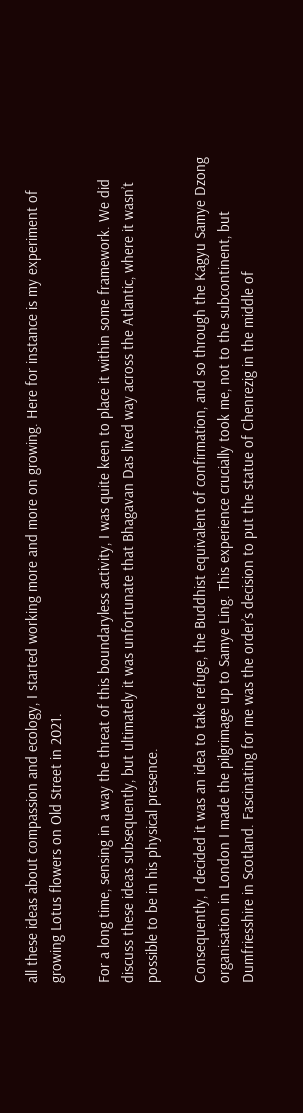all these ideas about compassion and ecology, I started working more and more on growing. Here for instance is my experiment of growing Lotus flowers on Old Street in 2021.

For a long time, sensing in a way the threat of this boundaryless activity, I was quite keen to place it within some framework. We did discuss these ideas subsequently, but ultimately it was unfortunate that Bhagavan Das lived way across the Atlantic, where it wasn’t possible to be in his physical presence.

Consequently, I decided it was an idea to take refuge, the Buddhist equivalent of confirmation, and so through the Kagyu Samye Dzong organisation in London I made the pilgrimage up to Samye Ling. This experience crucially took me, not to the subcontinent, but Dumfriesshire in Scotland. Fascinating for me was the order’s decision to put the statue of Chenrezig in the middle of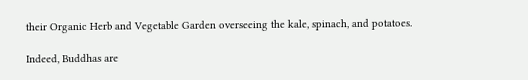their Organic Herb and Vegetable Garden overseeing the kale, spinach, and potatoes.

Indeed, Buddhas are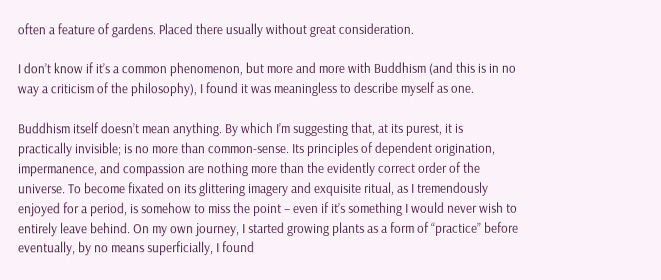often a feature of gardens. Placed there usually without great consideration.

I don’t know if it’s a common phenomenon, but more and more with Buddhism (and this is in no way a criticism of the philosophy), I found it was meaningless to describe myself as one.

Buddhism itself doesn’t mean anything. By which I’m suggesting that, at its purest, it is practically invisible; is no more than common-sense. Its principles of dependent origination, impermanence, and compassion are nothing more than the evidently correct order of the universe. To become fixated on its glittering imagery and exquisite ritual, as I tremendously enjoyed for a period, is somehow to miss the point – even if it’s something I would never wish to entirely leave behind. On my own journey, I started growing plants as a form of “practice” before eventually, by no means superficially, I found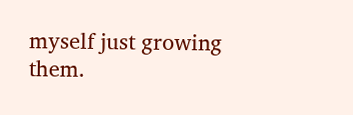myself just growing them.